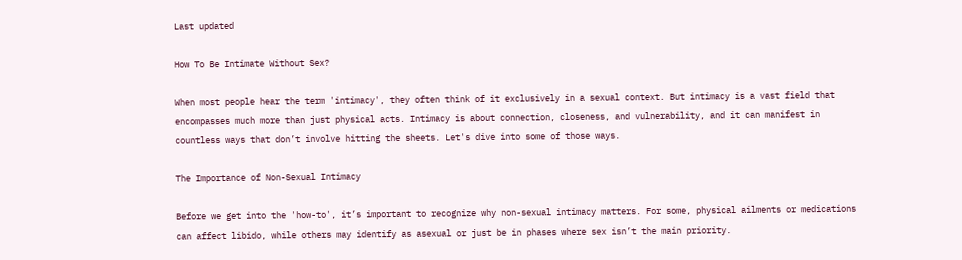Last updated

How To Be Intimate Without Sex?

When most people hear the term 'intimacy', they often think of it exclusively in a sexual context. But intimacy is a vast field that encompasses much more than just physical acts. Intimacy is about connection, closeness, and vulnerability, and it can manifest in countless ways that don’t involve hitting the sheets. Let's dive into some of those ways.

The Importance of Non-Sexual Intimacy

Before we get into the 'how-to', it’s important to recognize why non-sexual intimacy matters. For some, physical ailments or medications can affect libido, while others may identify as asexual or just be in phases where sex isn’t the main priority.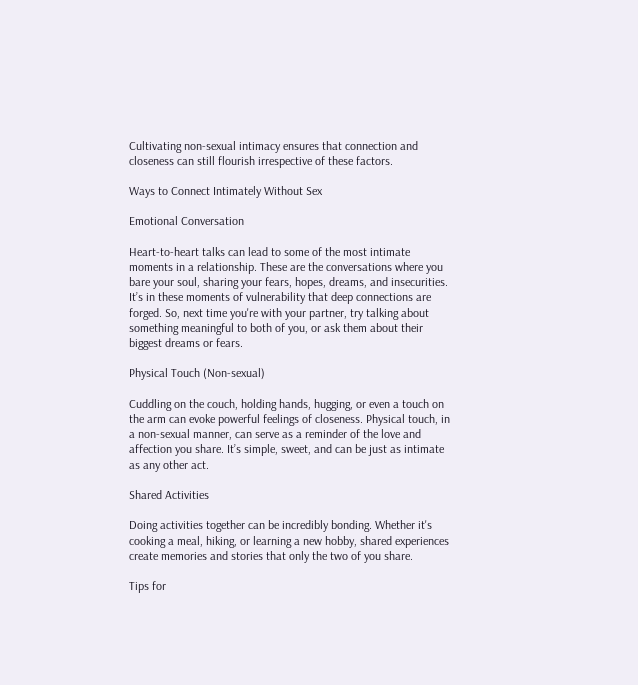Cultivating non-sexual intimacy ensures that connection and closeness can still flourish irrespective of these factors.

Ways to Connect Intimately Without Sex

Emotional Conversation

Heart-to-heart talks can lead to some of the most intimate moments in a relationship. These are the conversations where you bare your soul, sharing your fears, hopes, dreams, and insecurities. It’s in these moments of vulnerability that deep connections are forged. So, next time you're with your partner, try talking about something meaningful to both of you, or ask them about their biggest dreams or fears.

Physical Touch (Non-sexual)

Cuddling on the couch, holding hands, hugging, or even a touch on the arm can evoke powerful feelings of closeness. Physical touch, in a non-sexual manner, can serve as a reminder of the love and affection you share. It’s simple, sweet, and can be just as intimate as any other act.

Shared Activities

Doing activities together can be incredibly bonding. Whether it's cooking a meal, hiking, or learning a new hobby, shared experiences create memories and stories that only the two of you share.

Tips for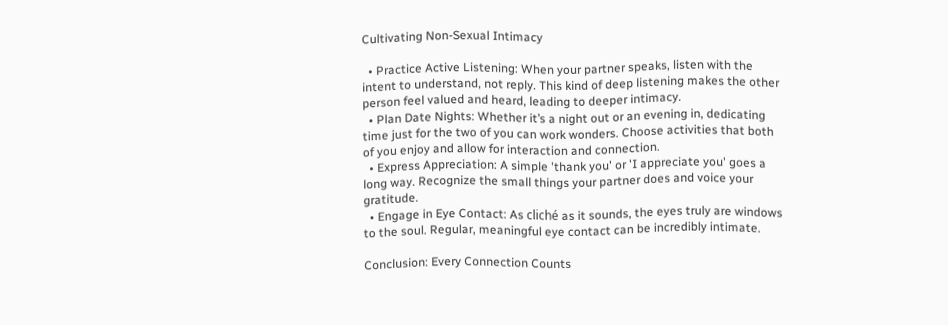Cultivating Non-Sexual Intimacy

  • Practice Active Listening: When your partner speaks, listen with the intent to understand, not reply. This kind of deep listening makes the other person feel valued and heard, leading to deeper intimacy.
  • Plan Date Nights: Whether it’s a night out or an evening in, dedicating time just for the two of you can work wonders. Choose activities that both of you enjoy and allow for interaction and connection.
  • Express Appreciation: A simple 'thank you' or 'I appreciate you' goes a long way. Recognize the small things your partner does and voice your gratitude.
  • Engage in Eye Contact: As cliché as it sounds, the eyes truly are windows to the soul. Regular, meaningful eye contact can be incredibly intimate.

Conclusion: Every Connection Counts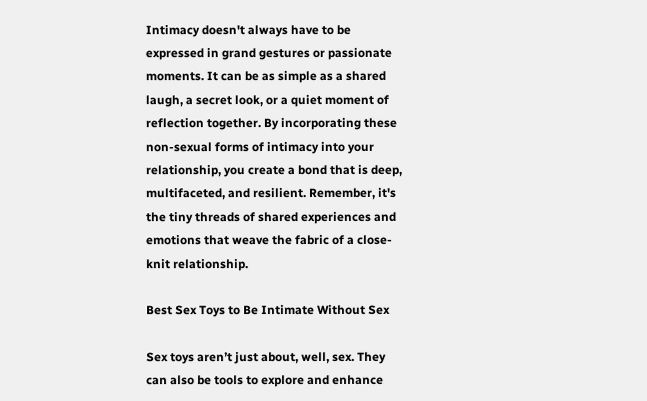Intimacy doesn't always have to be expressed in grand gestures or passionate moments. It can be as simple as a shared laugh, a secret look, or a quiet moment of reflection together. By incorporating these non-sexual forms of intimacy into your relationship, you create a bond that is deep, multifaceted, and resilient. Remember, it's the tiny threads of shared experiences and emotions that weave the fabric of a close-knit relationship.

Best Sex Toys to Be Intimate Without Sex

Sex toys aren’t just about, well, sex. They can also be tools to explore and enhance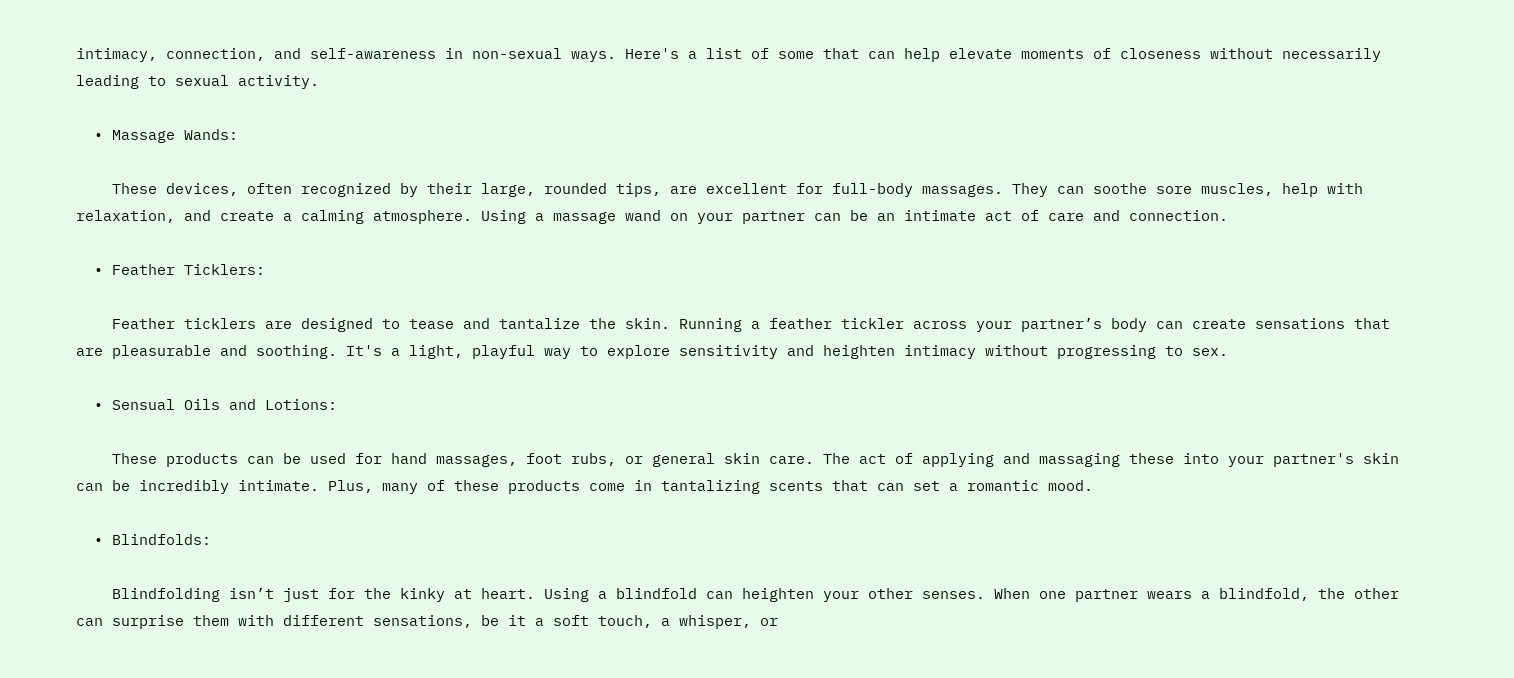intimacy, connection, and self-awareness in non-sexual ways. Here's a list of some that can help elevate moments of closeness without necessarily leading to sexual activity.

  • Massage Wands:

    These devices, often recognized by their large, rounded tips, are excellent for full-body massages. They can soothe sore muscles, help with relaxation, and create a calming atmosphere. Using a massage wand on your partner can be an intimate act of care and connection.

  • Feather Ticklers:

    Feather ticklers are designed to tease and tantalize the skin. Running a feather tickler across your partner’s body can create sensations that are pleasurable and soothing. It's a light, playful way to explore sensitivity and heighten intimacy without progressing to sex.

  • Sensual Oils and Lotions:

    These products can be used for hand massages, foot rubs, or general skin care. The act of applying and massaging these into your partner's skin can be incredibly intimate. Plus, many of these products come in tantalizing scents that can set a romantic mood.

  • Blindfolds:

    Blindfolding isn’t just for the kinky at heart. Using a blindfold can heighten your other senses. When one partner wears a blindfold, the other can surprise them with different sensations, be it a soft touch, a whisper, or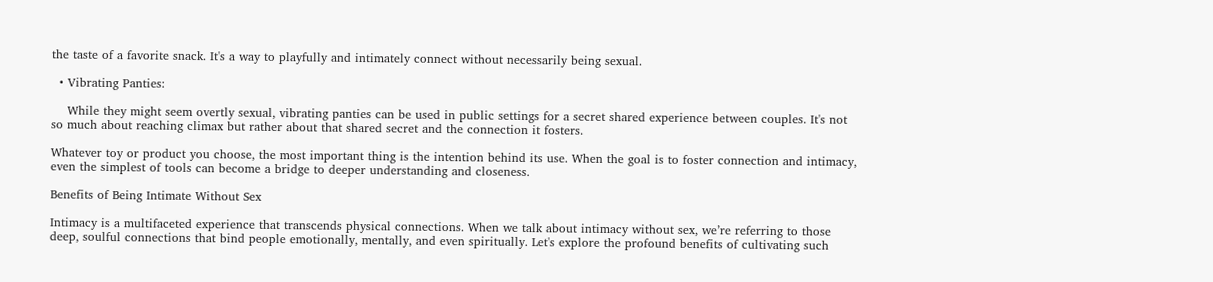the taste of a favorite snack. It's a way to playfully and intimately connect without necessarily being sexual.

  • Vibrating Panties:

    While they might seem overtly sexual, vibrating panties can be used in public settings for a secret shared experience between couples. It's not so much about reaching climax but rather about that shared secret and the connection it fosters.

Whatever toy or product you choose, the most important thing is the intention behind its use. When the goal is to foster connection and intimacy, even the simplest of tools can become a bridge to deeper understanding and closeness.

Benefits of Being Intimate Without Sex

Intimacy is a multifaceted experience that transcends physical connections. When we talk about intimacy without sex, we’re referring to those deep, soulful connections that bind people emotionally, mentally, and even spiritually. Let's explore the profound benefits of cultivating such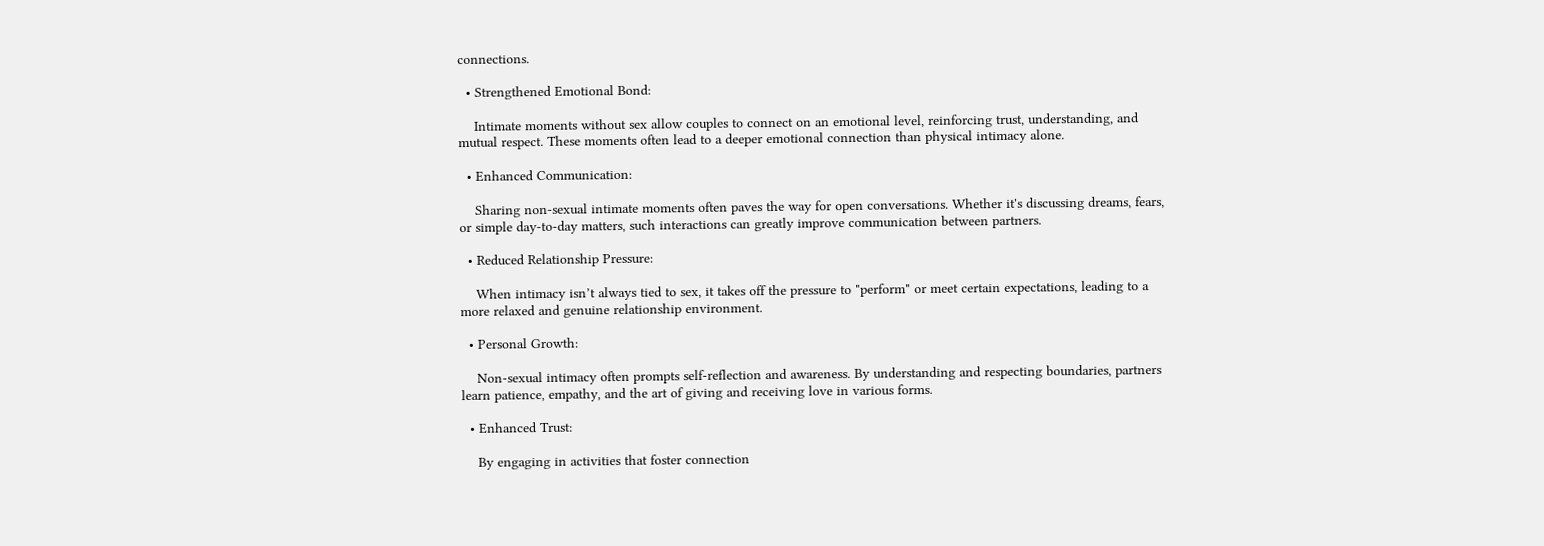connections.

  • Strengthened Emotional Bond:

    Intimate moments without sex allow couples to connect on an emotional level, reinforcing trust, understanding, and mutual respect. These moments often lead to a deeper emotional connection than physical intimacy alone.

  • Enhanced Communication:

    Sharing non-sexual intimate moments often paves the way for open conversations. Whether it's discussing dreams, fears, or simple day-to-day matters, such interactions can greatly improve communication between partners.

  • Reduced Relationship Pressure:

    When intimacy isn’t always tied to sex, it takes off the pressure to "perform" or meet certain expectations, leading to a more relaxed and genuine relationship environment.

  • Personal Growth:

    Non-sexual intimacy often prompts self-reflection and awareness. By understanding and respecting boundaries, partners learn patience, empathy, and the art of giving and receiving love in various forms.

  • Enhanced Trust:

    By engaging in activities that foster connection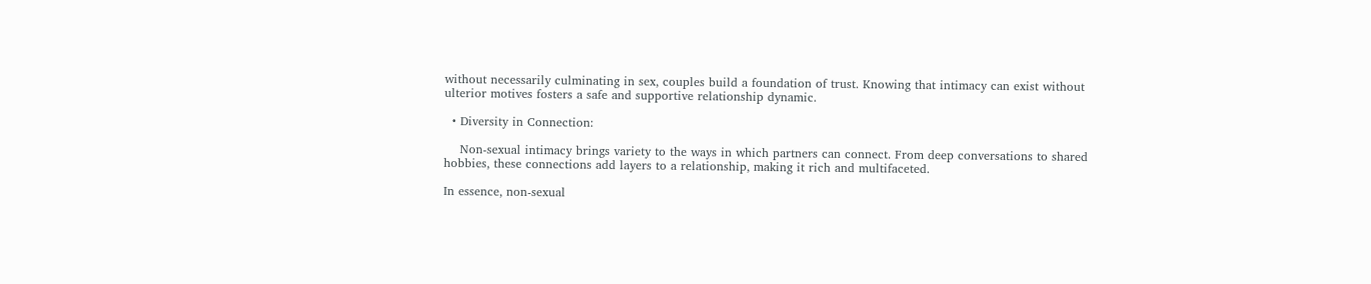without necessarily culminating in sex, couples build a foundation of trust. Knowing that intimacy can exist without ulterior motives fosters a safe and supportive relationship dynamic.

  • Diversity in Connection:

    Non-sexual intimacy brings variety to the ways in which partners can connect. From deep conversations to shared hobbies, these connections add layers to a relationship, making it rich and multifaceted.

In essence, non-sexual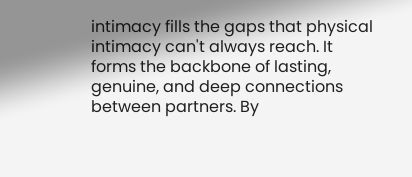intimacy fills the gaps that physical intimacy can't always reach. It forms the backbone of lasting, genuine, and deep connections between partners. By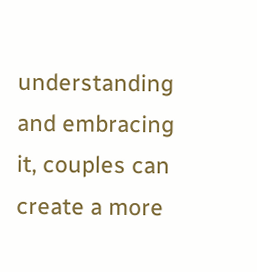understanding and embracing it, couples can create a more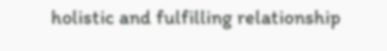holistic and fulfilling relationship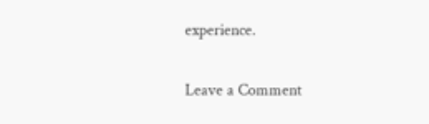experience.

Leave a Comment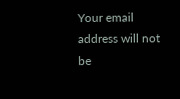Your email address will not be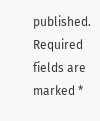published. Required fields are marked *